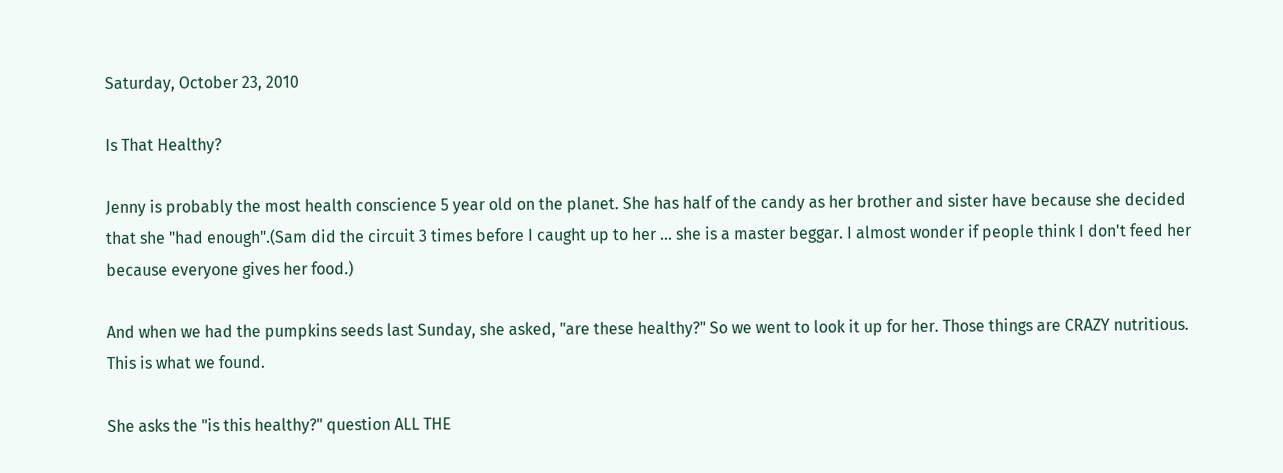Saturday, October 23, 2010

Is That Healthy?

Jenny is probably the most health conscience 5 year old on the planet. She has half of the candy as her brother and sister have because she decided that she "had enough".(Sam did the circuit 3 times before I caught up to her ... she is a master beggar. I almost wonder if people think I don't feed her because everyone gives her food.)

And when we had the pumpkins seeds last Sunday, she asked, "are these healthy?" So we went to look it up for her. Those things are CRAZY nutritious. This is what we found.

She asks the "is this healthy?" question ALL THE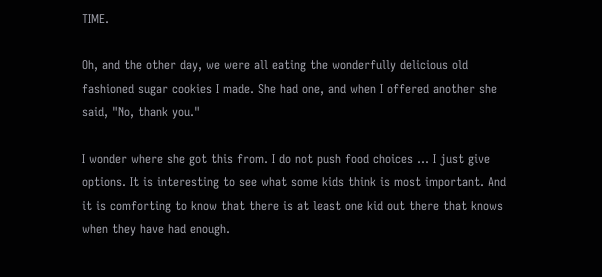TIME.

Oh, and the other day, we were all eating the wonderfully delicious old fashioned sugar cookies I made. She had one, and when I offered another she said, "No, thank you."

I wonder where she got this from. I do not push food choices ... I just give options. It is interesting to see what some kids think is most important. And it is comforting to know that there is at least one kid out there that knows when they have had enough.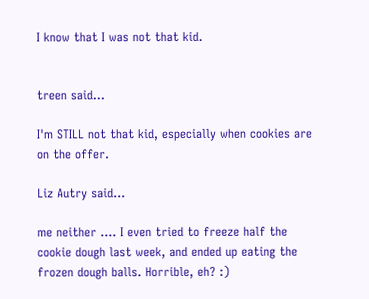I know that I was not that kid.


treen said...

I'm STILL not that kid, especially when cookies are on the offer.

Liz Autry said...

me neither .... I even tried to freeze half the cookie dough last week, and ended up eating the frozen dough balls. Horrible, eh? :)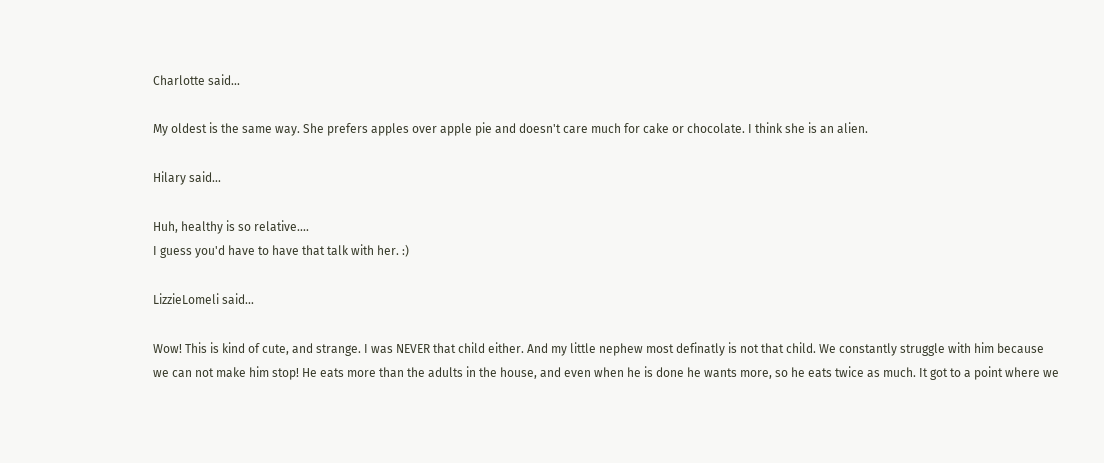Charlotte said...

My oldest is the same way. She prefers apples over apple pie and doesn't care much for cake or chocolate. I think she is an alien.

Hilary said...

Huh, healthy is so relative....
I guess you'd have to have that talk with her. :)

LizzieLomeli said...

Wow! This is kind of cute, and strange. I was NEVER that child either. And my little nephew most definatly is not that child. We constantly struggle with him because we can not make him stop! He eats more than the adults in the house, and even when he is done he wants more, so he eats twice as much. It got to a point where we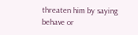threaten him by saying behave or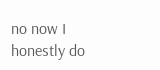no now I honestly do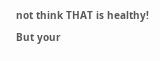not think THAT is healthy! But your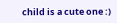child is a cute one :)